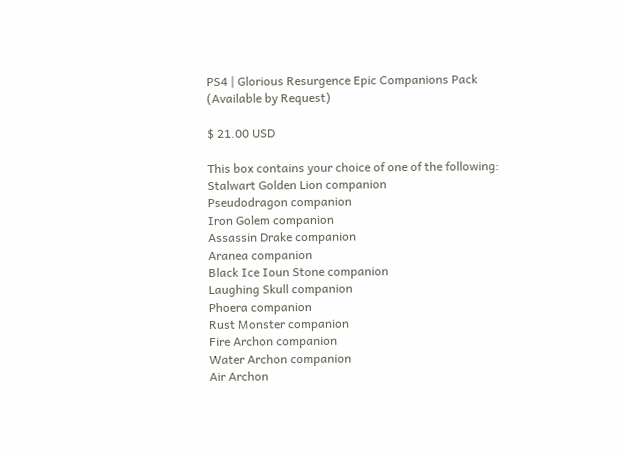PS4 | Glorious Resurgence Epic Companions Pack (Available by Request)

$ 21.00 USD

This box contains your choice of one of the following:
Stalwart Golden Lion companion
Pseudodragon companion
Iron Golem companion
Assassin Drake companion
Aranea companion
Black Ice Ioun Stone companion
Laughing Skull companion
Phoera companion
Rust Monster companion
Fire Archon companion
Water Archon companion
Air Archon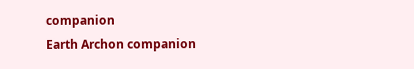companion
Earth Archon companion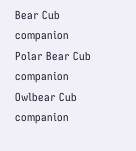Bear Cub companion
Polar Bear Cub companion
Owlbear Cub companion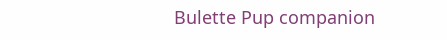Bulette Pup companion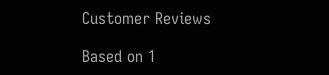Customer Reviews

Based on 1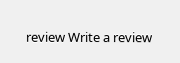review Write a review